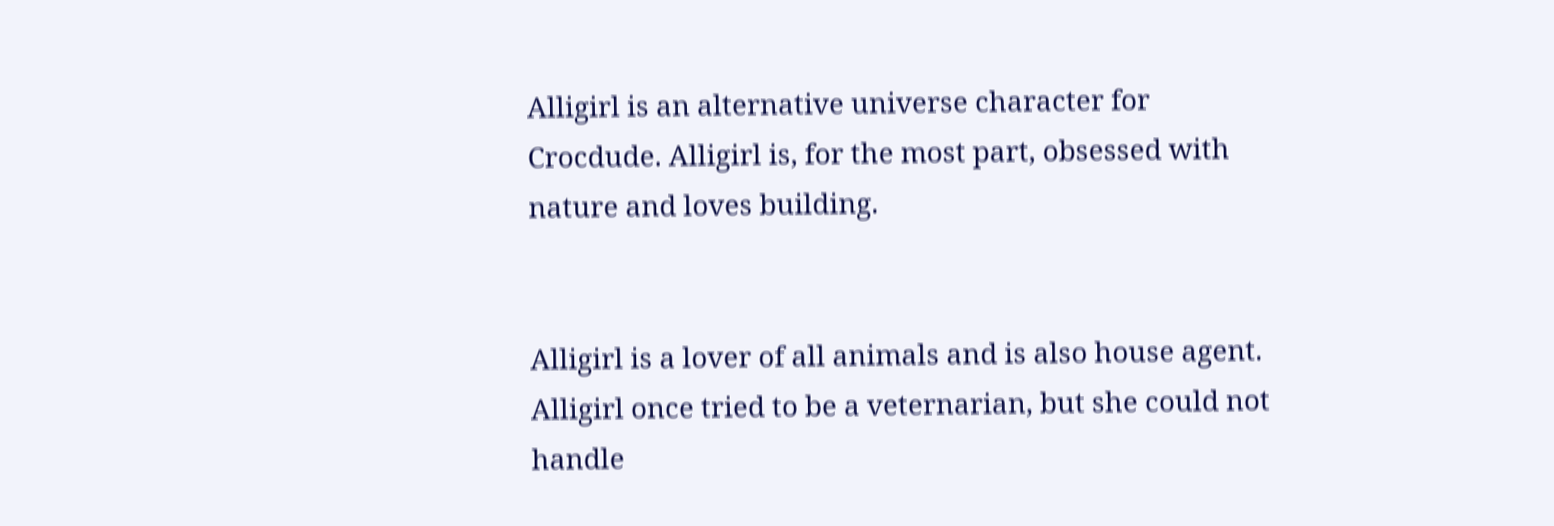Alligirl is an alternative universe character for Crocdude. Alligirl is, for the most part, obsessed with nature and loves building.


Alligirl is a lover of all animals and is also house agent. Alligirl once tried to be a veternarian, but she could not handle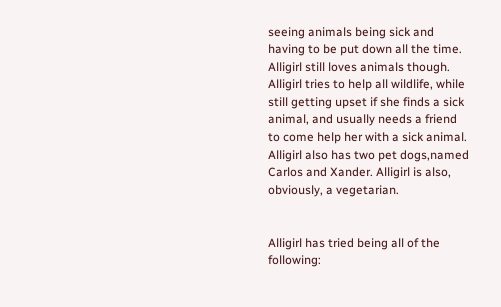seeing animals being sick and having to be put down all the time. Alligirl still loves animals though. Alligirl tries to help all wildlife, while still getting upset if she finds a sick animal, and usually needs a friend to come help her with a sick animal. Alligirl also has two pet dogs,named Carlos and Xander. Alligirl is also, obviously, a vegetarian.


Alligirl has tried being all of the following: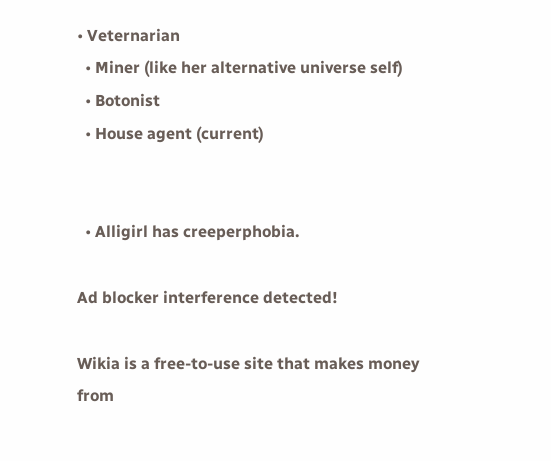• Veternarian
  • Miner (like her alternative universe self)
  • Botonist
  • House agent (current)


  • Alligirl has creeperphobia.

Ad blocker interference detected!

Wikia is a free-to-use site that makes money from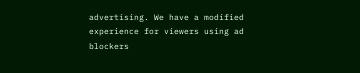advertising. We have a modified experience for viewers using ad blockers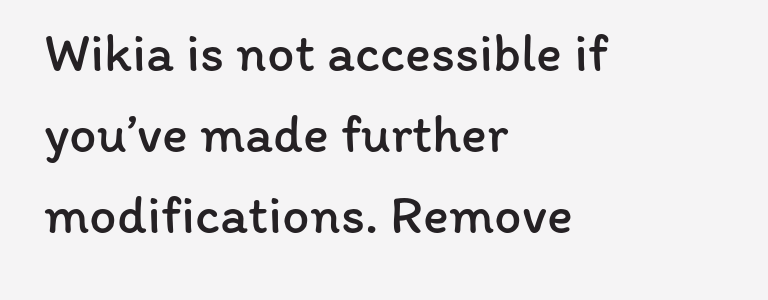Wikia is not accessible if you’ve made further modifications. Remove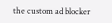the custom ad blocker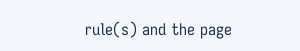rule(s) and the page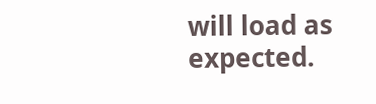will load as expected.